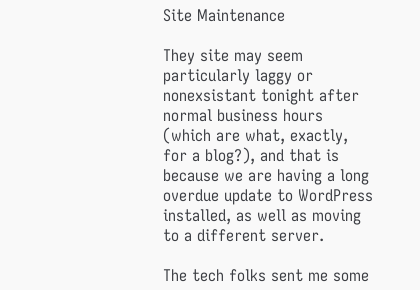Site Maintenance

They site may seem particularly laggy or nonexsistant tonight after normal business hours (which are what, exactly, for a blog?), and that is because we are having a long overdue update to WordPress installed, as well as moving to a different server.

The tech folks sent me some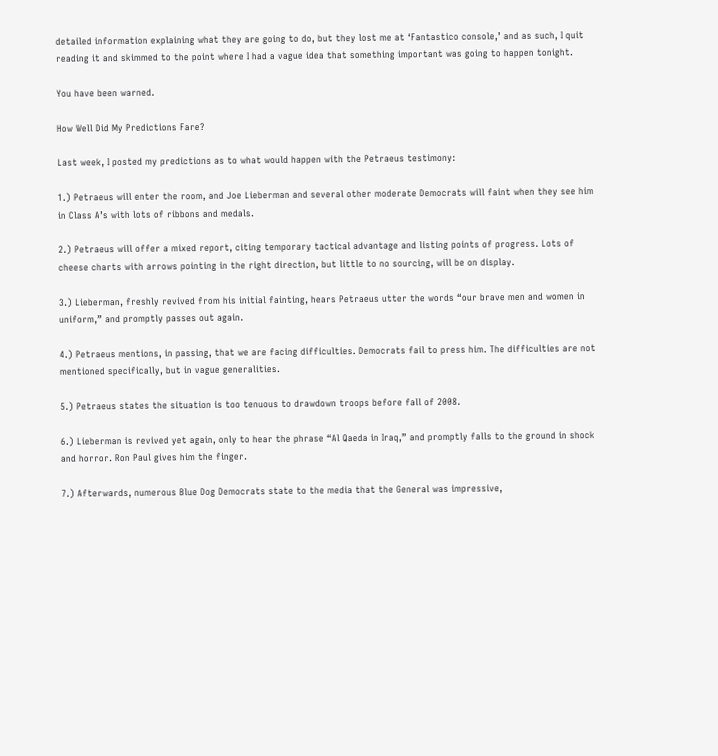detailed information explaining what they are going to do, but they lost me at ‘Fantastico console,’ and as such, I quit reading it and skimmed to the point where I had a vague idea that something important was going to happen tonight.

You have been warned.

How Well Did My Predictions Fare?

Last week, I posted my predictions as to what would happen with the Petraeus testimony:

1.) Petraeus will enter the room, and Joe Lieberman and several other moderate Democrats will faint when they see him in Class A’s with lots of ribbons and medals.

2.) Petraeus will offer a mixed report, citing temporary tactical advantage and listing points of progress. Lots of cheese charts with arrows pointing in the right direction, but little to no sourcing, will be on display.

3.) Lieberman, freshly revived from his initial fainting, hears Petraeus utter the words “our brave men and women in uniform,” and promptly passes out again.

4.) Petraeus mentions, in passing, that we are facing difficulties. Democrats fail to press him. The difficulties are not mentioned specifically, but in vague generalities.

5.) Petraeus states the situation is too tenuous to drawdown troops before fall of 2008.

6.) Lieberman is revived yet again, only to hear the phrase “Al Qaeda in Iraq,” and promptly falls to the ground in shock and horror. Ron Paul gives him the finger.

7.) Afterwards, numerous Blue Dog Democrats state to the media that the General was impressive,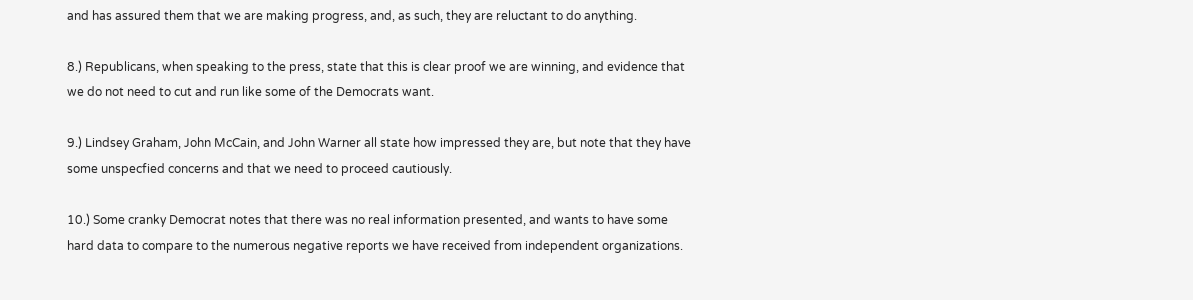and has assured them that we are making progress, and, as such, they are reluctant to do anything.

8.) Republicans, when speaking to the press, state that this is clear proof we are winning, and evidence that we do not need to cut and run like some of the Democrats want.

9.) Lindsey Graham, John McCain, and John Warner all state how impressed they are, but note that they have some unspecfied concerns and that we need to proceed cautiously.

10.) Some cranky Democrat notes that there was no real information presented, and wants to have some hard data to compare to the numerous negative reports we have received from independent organizations.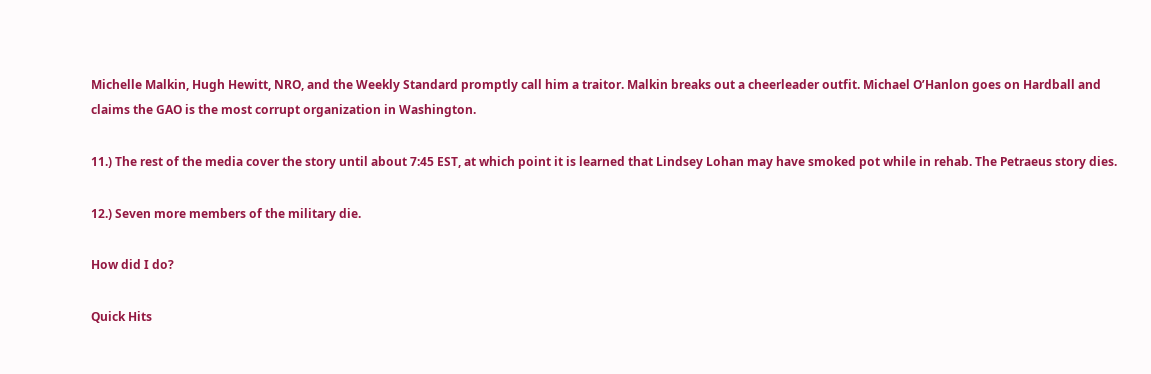Michelle Malkin, Hugh Hewitt, NRO, and the Weekly Standard promptly call him a traitor. Malkin breaks out a cheerleader outfit. Michael O’Hanlon goes on Hardball and claims the GAO is the most corrupt organization in Washington.

11.) The rest of the media cover the story until about 7:45 EST, at which point it is learned that Lindsey Lohan may have smoked pot while in rehab. The Petraeus story dies.

12.) Seven more members of the military die.

How did I do?

Quick Hits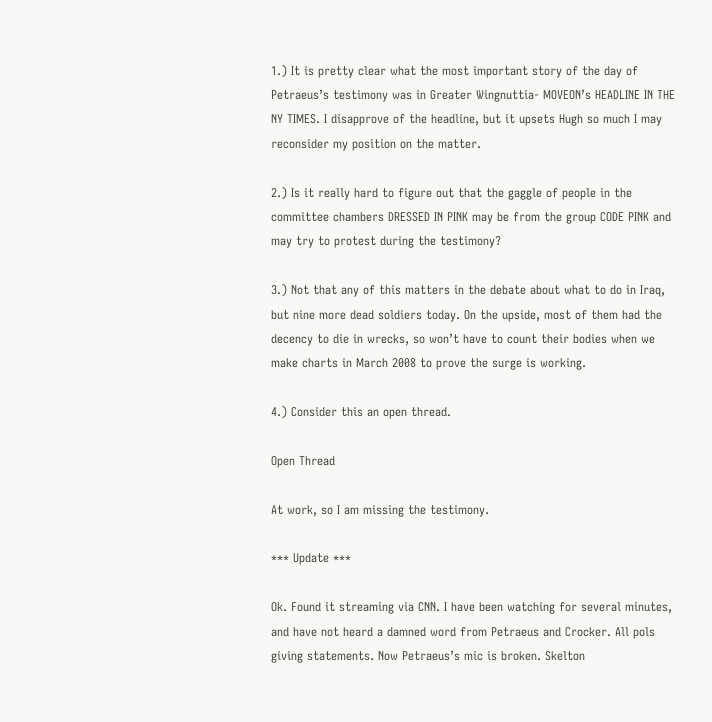1.) It is pretty clear what the most important story of the day of Petraeus’s testimony was in Greater Wingnuttia- MOVEON’s HEADLINE IN THE NY TIMES. I disapprove of the headline, but it upsets Hugh so much I may reconsider my position on the matter.

2.) Is it really hard to figure out that the gaggle of people in the committee chambers DRESSED IN PINK may be from the group CODE PINK and may try to protest during the testimony?

3.) Not that any of this matters in the debate about what to do in Iraq, but nine more dead soldiers today. On the upside, most of them had the decency to die in wrecks, so won’t have to count their bodies when we make charts in March 2008 to prove the surge is working.

4.) Consider this an open thread.

Open Thread

At work, so I am missing the testimony.

*** Update ***

Ok. Found it streaming via CNN. I have been watching for several minutes, and have not heard a damned word from Petraeus and Crocker. All pols giving statements. Now Petraeus’s mic is broken. Skelton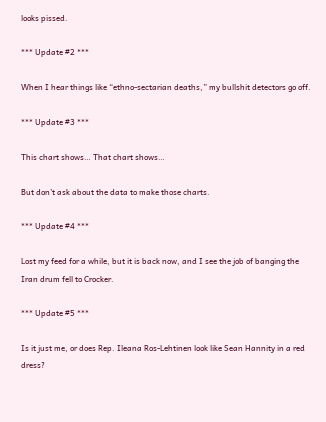looks pissed.

*** Update #2 ***

When I hear things like “ethno-sectarian deaths,” my bullshit detectors go off.

*** Update #3 ***

This chart shows… That chart shows…

But don’t ask about the data to make those charts.

*** Update #4 ***

Lost my feed for a while, but it is back now, and I see the job of banging the Iran drum fell to Crocker.

*** Update #5 ***

Is it just me, or does Rep. Ileana Ros-Lehtinen look like Sean Hannity in a red dress?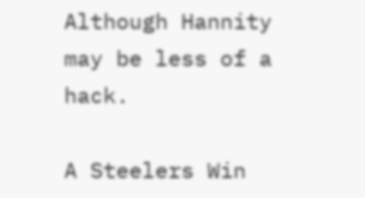Although Hannity may be less of a hack.

A Steelers Win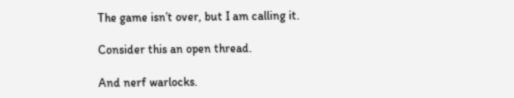The game isn’t over, but I am calling it.

Consider this an open thread.

And nerf warlocks.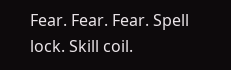Fear. Fear. Fear. Spell lock. Skill coil.